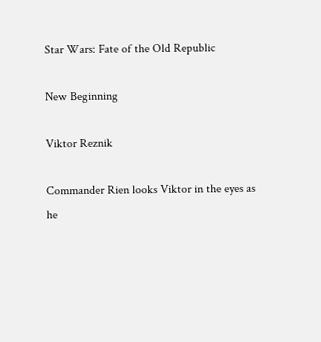Star Wars: Fate of the Old Republic

New Beginning

Viktor Reznik

Commander Rien looks Viktor in the eyes as he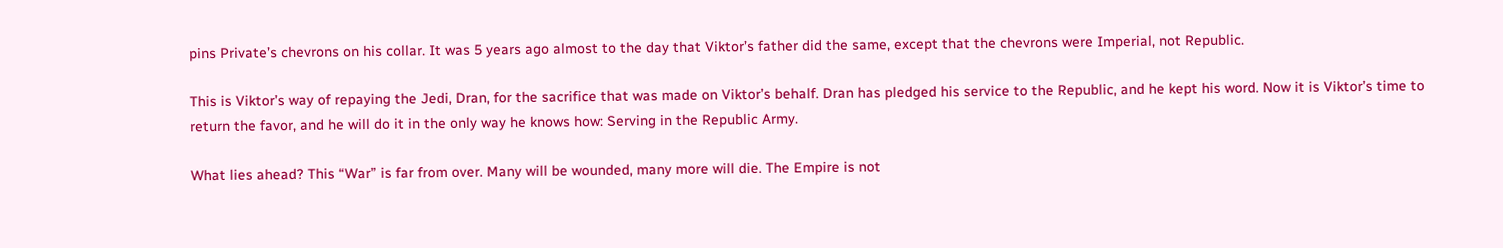pins Private’s chevrons on his collar. It was 5 years ago almost to the day that Viktor’s father did the same, except that the chevrons were Imperial, not Republic.

This is Viktor’s way of repaying the Jedi, Dran, for the sacrifice that was made on Viktor’s behalf. Dran has pledged his service to the Republic, and he kept his word. Now it is Viktor’s time to return the favor, and he will do it in the only way he knows how: Serving in the Republic Army.

What lies ahead? This “War” is far from over. Many will be wounded, many more will die. The Empire is not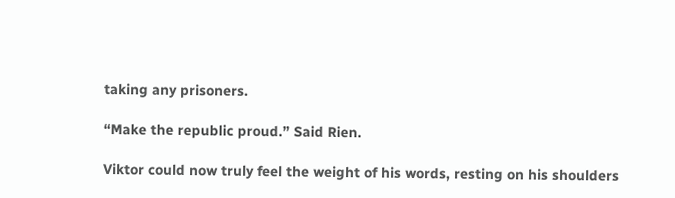taking any prisoners.

“Make the republic proud.” Said Rien.

Viktor could now truly feel the weight of his words, resting on his shoulders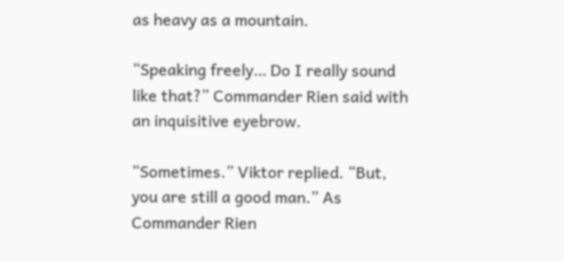as heavy as a mountain.

“Speaking freely… Do I really sound like that?” Commander Rien said with an inquisitive eyebrow.

“Sometimes.” Viktor replied. “But, you are still a good man.” As Commander Rien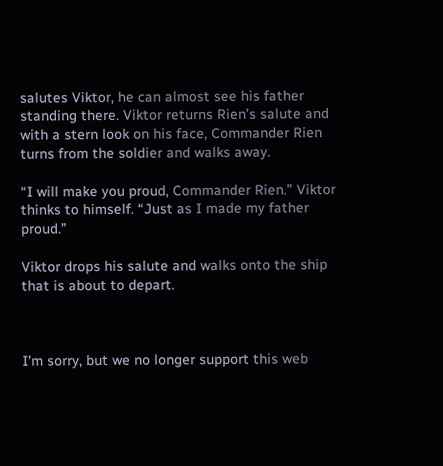salutes Viktor, he can almost see his father standing there. Viktor returns Rien’s salute and with a stern look on his face, Commander Rien turns from the soldier and walks away.

“I will make you proud, Commander Rien.” Viktor thinks to himself. “Just as I made my father proud.”

Viktor drops his salute and walks onto the ship that is about to depart.



I'm sorry, but we no longer support this web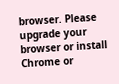browser. Please upgrade your browser or install Chrome or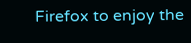Firefox to enjoy the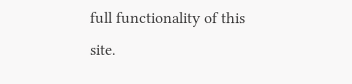full functionality of this site.